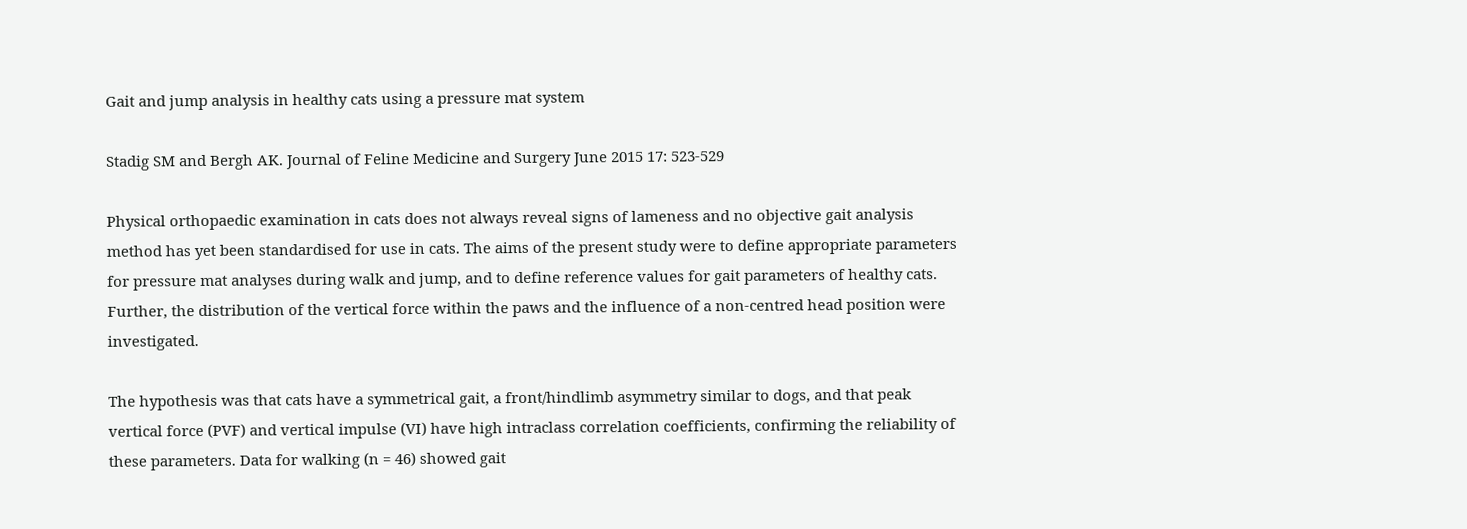Gait and jump analysis in healthy cats using a pressure mat system

Stadig SM and Bergh AK. Journal of Feline Medicine and Surgery June 2015 17: 523-529

Physical orthopaedic examination in cats does not always reveal signs of lameness and no objective gait analysis method has yet been standardised for use in cats. The aims of the present study were to define appropriate parameters for pressure mat analyses during walk and jump, and to define reference values for gait parameters of healthy cats. Further, the distribution of the vertical force within the paws and the influence of a non-centred head position were investigated.

The hypothesis was that cats have a symmetrical gait, a front/hindlimb asymmetry similar to dogs, and that peak vertical force (PVF) and vertical impulse (VI) have high intraclass correlation coefficients, confirming the reliability of these parameters. Data for walking (n = 46) showed gait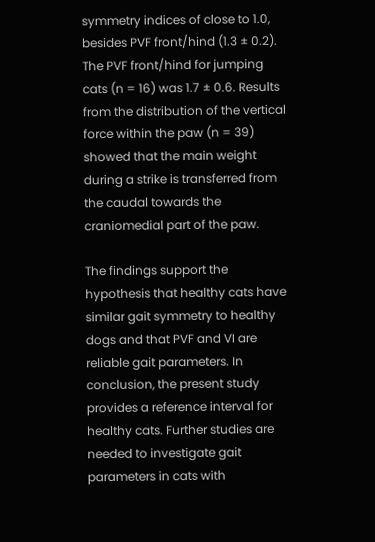symmetry indices of close to 1.0, besides PVF front/hind (1.3 ± 0.2). The PVF front/hind for jumping cats (n = 16) was 1.7 ± 0.6. Results from the distribution of the vertical force within the paw (n = 39) showed that the main weight during a strike is transferred from the caudal towards the craniomedial part of the paw.

The findings support the hypothesis that healthy cats have similar gait symmetry to healthy dogs and that PVF and VI are reliable gait parameters. In conclusion, the present study provides a reference interval for healthy cats. Further studies are needed to investigate gait parameters in cats with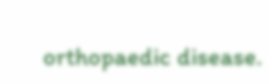orthopaedic disease.